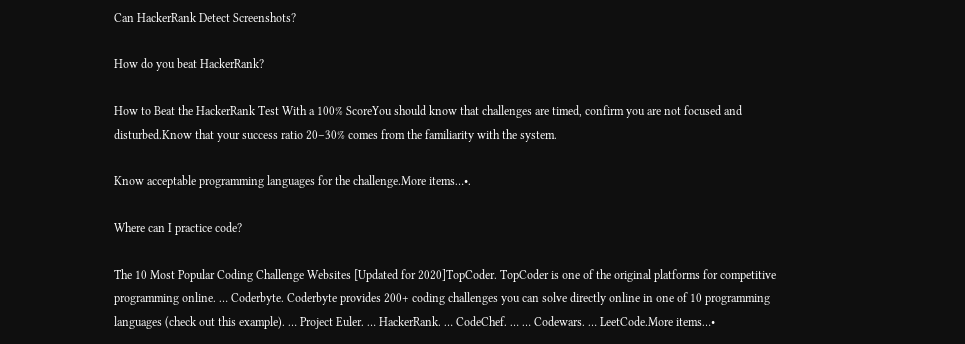Can HackerRank Detect Screenshots?

How do you beat HackerRank?

How to Beat the HackerRank Test With a 100% ScoreYou should know that challenges are timed, confirm you are not focused and disturbed.Know that your success ratio 20–30% comes from the familiarity with the system.

Know acceptable programming languages for the challenge.More items…•.

Where can I practice code?

The 10 Most Popular Coding Challenge Websites [Updated for 2020]TopCoder. TopCoder is one of the original platforms for competitive programming online. … Coderbyte. Coderbyte provides 200+ coding challenges you can solve directly online in one of 10 programming languages (check out this example). … Project Euler. … HackerRank. … CodeChef. … … Codewars. … LeetCode.More items…•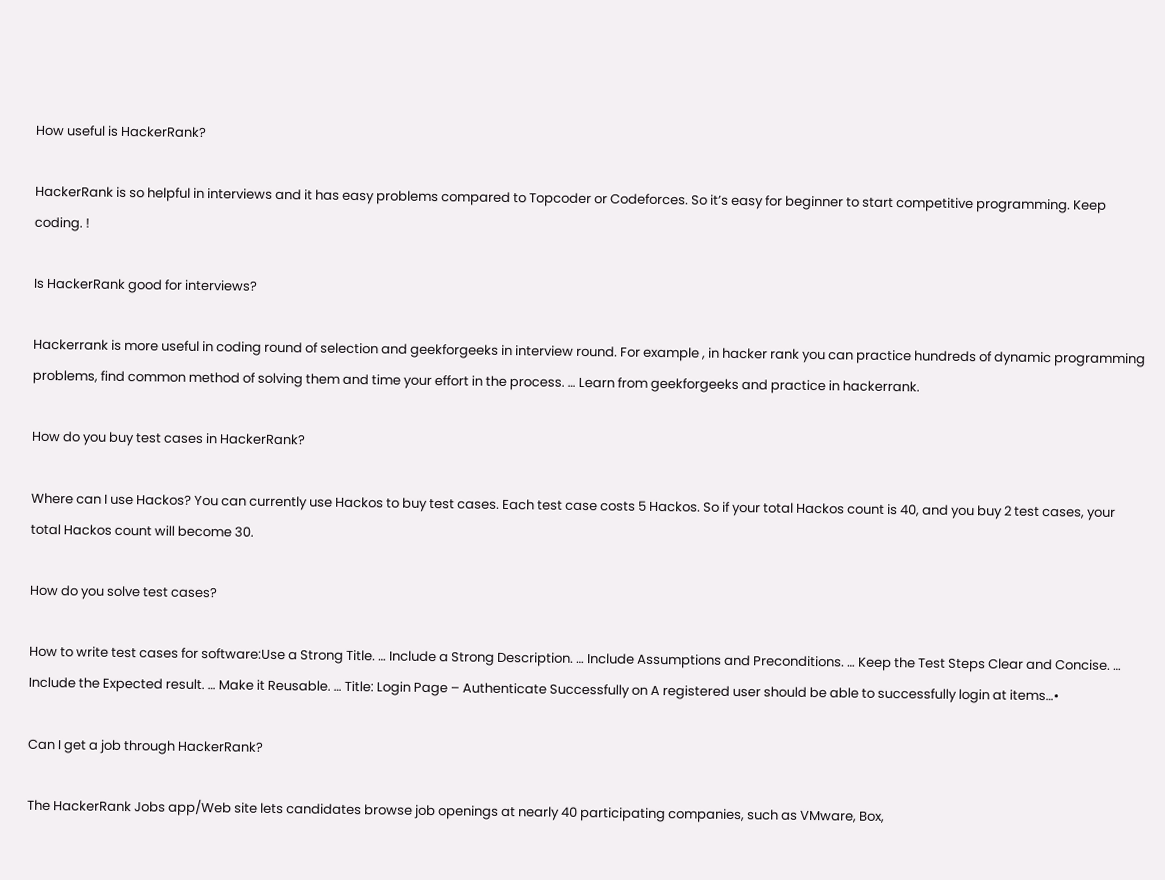How useful is HackerRank?

HackerRank is so helpful in interviews and it has easy problems compared to Topcoder or Codeforces. So it’s easy for beginner to start competitive programming. Keep coding. !

Is HackerRank good for interviews?

Hackerrank is more useful in coding round of selection and geekforgeeks in interview round. For example , in hacker rank you can practice hundreds of dynamic programming problems, find common method of solving them and time your effort in the process. … Learn from geekforgeeks and practice in hackerrank.

How do you buy test cases in HackerRank?

Where can I use Hackos? You can currently use Hackos to buy test cases. Each test case costs 5 Hackos. So if your total Hackos count is 40, and you buy 2 test cases, your total Hackos count will become 30.

How do you solve test cases?

How to write test cases for software:Use a Strong Title. … Include a Strong Description. … Include Assumptions and Preconditions. … Keep the Test Steps Clear and Concise. … Include the Expected result. … Make it Reusable. … Title: Login Page – Authenticate Successfully on A registered user should be able to successfully login at items…•

Can I get a job through HackerRank?

The HackerRank Jobs app/Web site lets candidates browse job openings at nearly 40 participating companies, such as VMware, Box,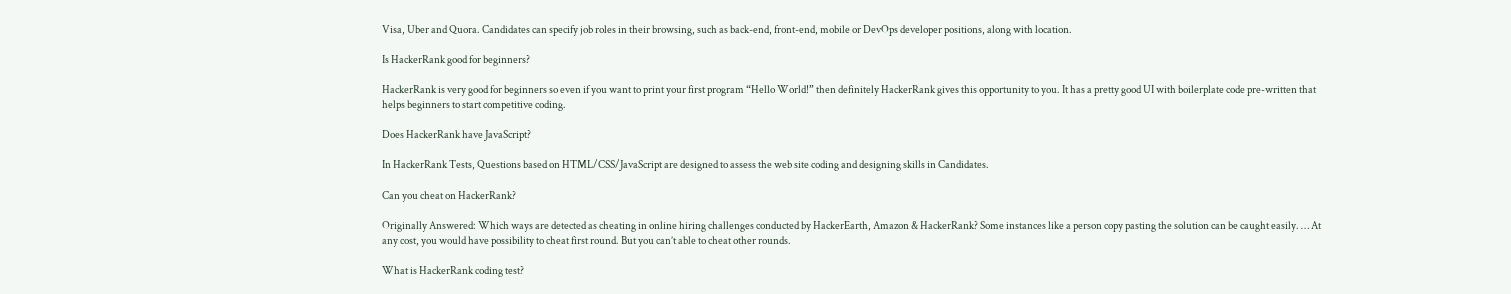Visa, Uber and Quora. Candidates can specify job roles in their browsing, such as back-end, front-end, mobile or DevOps developer positions, along with location.

Is HackerRank good for beginners?

HackerRank is very good for beginners so even if you want to print your first program “Hello World!” then definitely HackerRank gives this opportunity to you. It has a pretty good UI with boilerplate code pre-written that helps beginners to start competitive coding.

Does HackerRank have JavaScript?

In HackerRank Tests, Questions based on HTML/CSS/JavaScript are designed to assess the web site coding and designing skills in Candidates.

Can you cheat on HackerRank?

Originally Answered: Which ways are detected as cheating in online hiring challenges conducted by HackerEarth, Amazon & HackerRank? Some instances like a person copy pasting the solution can be caught easily. … At any cost, you would have possibility to cheat first round. But you can’t able to cheat other rounds.

What is HackerRank coding test?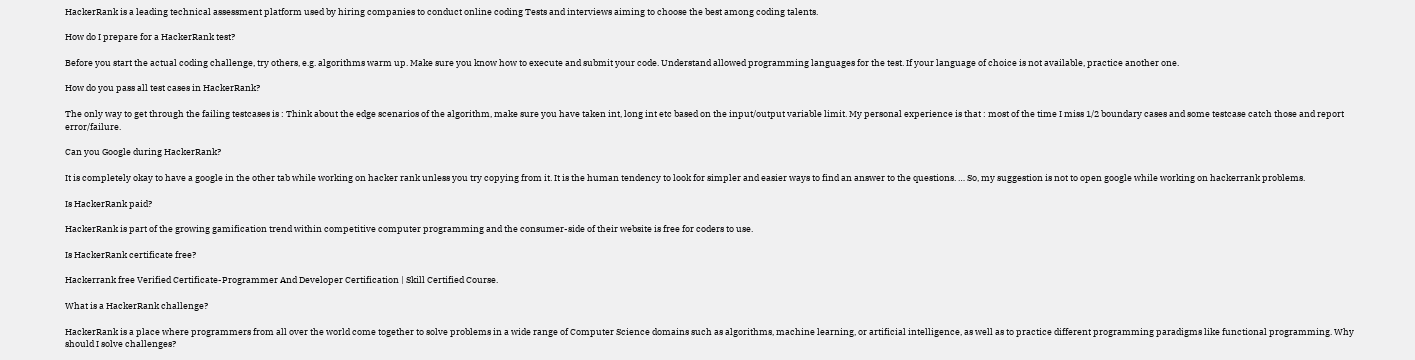HackerRank is a leading technical assessment platform used by hiring companies to conduct online coding Tests and interviews aiming to choose the best among coding talents.

How do I prepare for a HackerRank test?

Before you start the actual coding challenge, try others, e.g. algorithms warm up. Make sure you know how to execute and submit your code. Understand allowed programming languages for the test. If your language of choice is not available, practice another one.

How do you pass all test cases in HackerRank?

The only way to get through the failing testcases is : Think about the edge scenarios of the algorithm, make sure you have taken int, long int etc based on the input/output variable limit. My personal experience is that : most of the time I miss 1/2 boundary cases and some testcase catch those and report error/failure.

Can you Google during HackerRank?

It is completely okay to have a google in the other tab while working on hacker rank unless you try copying from it. It is the human tendency to look for simpler and easier ways to find an answer to the questions. … So, my suggestion is not to open google while working on hackerrank problems.

Is HackerRank paid?

HackerRank is part of the growing gamification trend within competitive computer programming and the consumer-side of their website is free for coders to use.

Is HackerRank certificate free?

Hackerrank free Verified Certificate-Programmer And Developer Certification | Skill Certified Course.

What is a HackerRank challenge?

HackerRank is a place where programmers from all over the world come together to solve problems in a wide range of Computer Science domains such as algorithms, machine learning, or artificial intelligence, as well as to practice different programming paradigms like functional programming. Why should I solve challenges?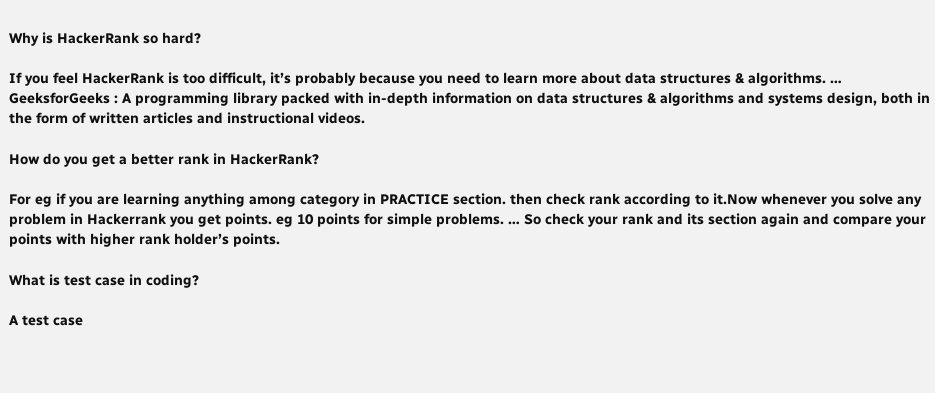Why is HackerRank so hard?

If you feel HackerRank is too difficult, it’s probably because you need to learn more about data structures & algorithms. … GeeksforGeeks : A programming library packed with in-depth information on data structures & algorithms and systems design, both in the form of written articles and instructional videos.

How do you get a better rank in HackerRank?

For eg if you are learning anything among category in PRACTICE section. then check rank according to it.Now whenever you solve any problem in Hackerrank you get points. eg 10 points for simple problems. … So check your rank and its section again and compare your points with higher rank holder’s points.

What is test case in coding?

A test case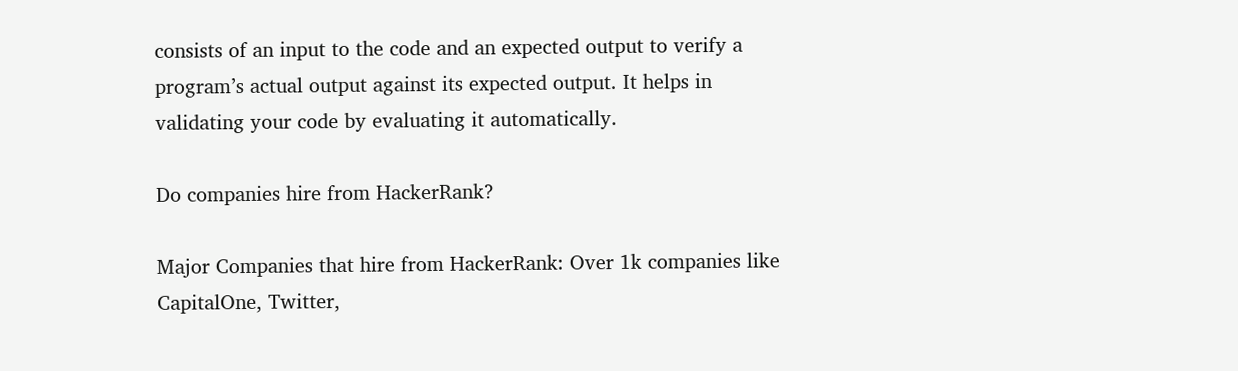consists of an input to the code and an expected output to verify a program’s actual output against its expected output. It helps in validating your code by evaluating it automatically.

Do companies hire from HackerRank?

Major Companies that hire from HackerRank: Over 1k companies like CapitalOne, Twitter,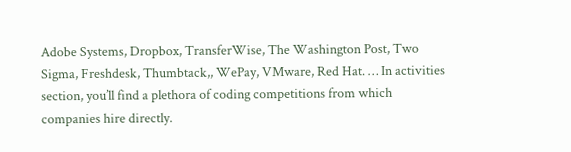Adobe Systems, Dropbox, TransferWise, The Washington Post, Two Sigma, Freshdesk, Thumbtack,, WePay, VMware, Red Hat. … In activities section, you’ll find a plethora of coding competitions from which companies hire directly.